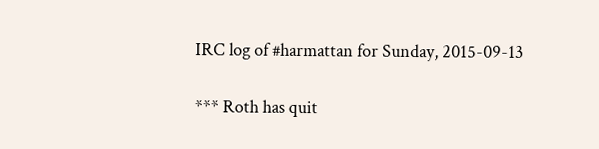IRC log of #harmattan for Sunday, 2015-09-13

*** Roth has quit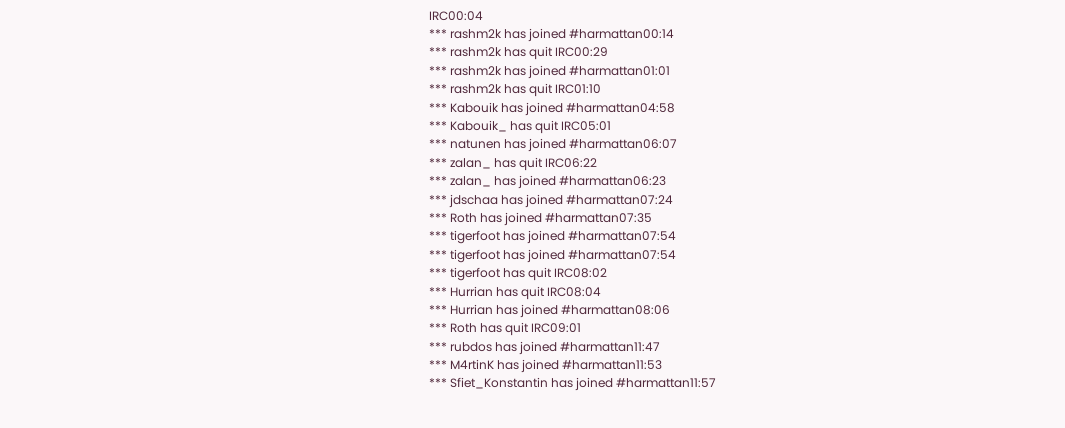IRC00:04
*** rashm2k has joined #harmattan00:14
*** rashm2k has quit IRC00:29
*** rashm2k has joined #harmattan01:01
*** rashm2k has quit IRC01:10
*** Kabouik has joined #harmattan04:58
*** Kabouik_ has quit IRC05:01
*** natunen has joined #harmattan06:07
*** zalan_ has quit IRC06:22
*** zalan_ has joined #harmattan06:23
*** jdschaa has joined #harmattan07:24
*** Roth has joined #harmattan07:35
*** tigerfoot has joined #harmattan07:54
*** tigerfoot has joined #harmattan07:54
*** tigerfoot has quit IRC08:02
*** Hurrian has quit IRC08:04
*** Hurrian has joined #harmattan08:06
*** Roth has quit IRC09:01
*** rubdos has joined #harmattan11:47
*** M4rtinK has joined #harmattan11:53
*** Sfiet_Konstantin has joined #harmattan11:57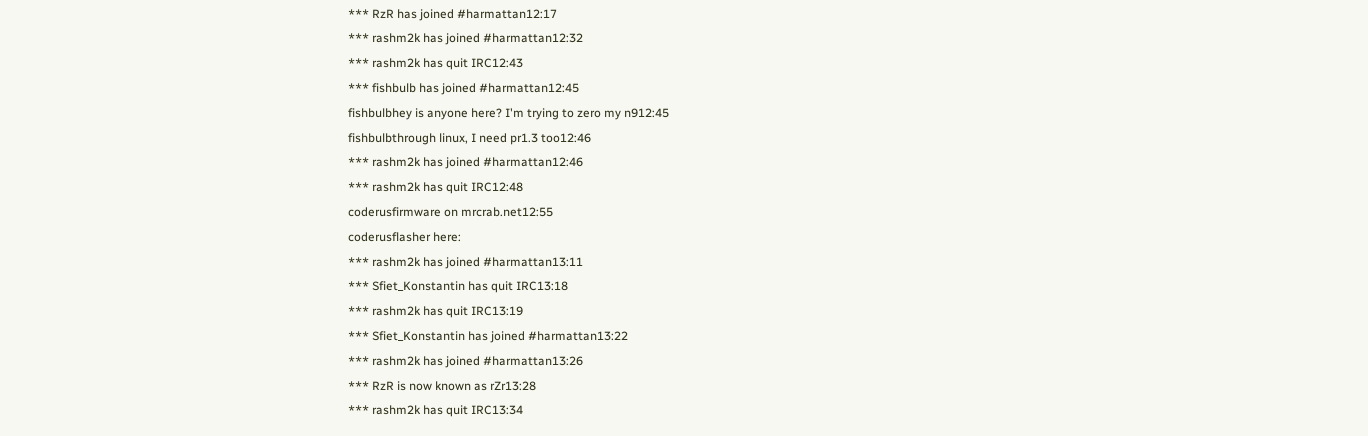*** RzR has joined #harmattan12:17
*** rashm2k has joined #harmattan12:32
*** rashm2k has quit IRC12:43
*** fishbulb has joined #harmattan12:45
fishbulbhey is anyone here? I'm trying to zero my n912:45
fishbulbthrough linux, I need pr1.3 too12:46
*** rashm2k has joined #harmattan12:46
*** rashm2k has quit IRC12:48
coderusfirmware on mrcrab.net12:55
coderusflasher here:
*** rashm2k has joined #harmattan13:11
*** Sfiet_Konstantin has quit IRC13:18
*** rashm2k has quit IRC13:19
*** Sfiet_Konstantin has joined #harmattan13:22
*** rashm2k has joined #harmattan13:26
*** RzR is now known as rZr13:28
*** rashm2k has quit IRC13:34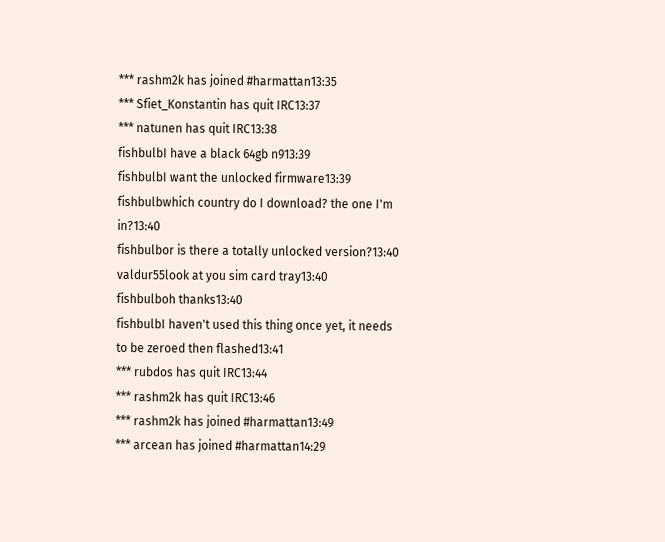*** rashm2k has joined #harmattan13:35
*** Sfiet_Konstantin has quit IRC13:37
*** natunen has quit IRC13:38
fishbulbI have a black 64gb n913:39
fishbulbI want the unlocked firmware13:39
fishbulbwhich country do I download? the one I'm in?13:40
fishbulbor is there a totally unlocked version?13:40
valdur55look at you sim card tray13:40
fishbulboh thanks13:40
fishbulbI haven't used this thing once yet, it needs to be zeroed then flashed13:41
*** rubdos has quit IRC13:44
*** rashm2k has quit IRC13:46
*** rashm2k has joined #harmattan13:49
*** arcean has joined #harmattan14:29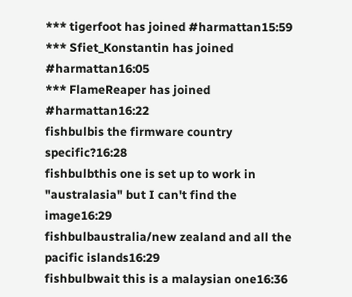*** tigerfoot has joined #harmattan15:59
*** Sfiet_Konstantin has joined #harmattan16:05
*** FlameReaper has joined #harmattan16:22
fishbulbis the firmware country specific?16:28
fishbulbthis one is set up to work in "australasia" but I can't find the image16:29
fishbulbaustralia/new zealand and all the pacific islands16:29
fishbulbwait this is a malaysian one16:36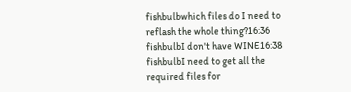fishbulbwhich files do I need to reflash the whole thing?16:36
fishbulbI don't have WINE16:38
fishbulbI need to get all the required files for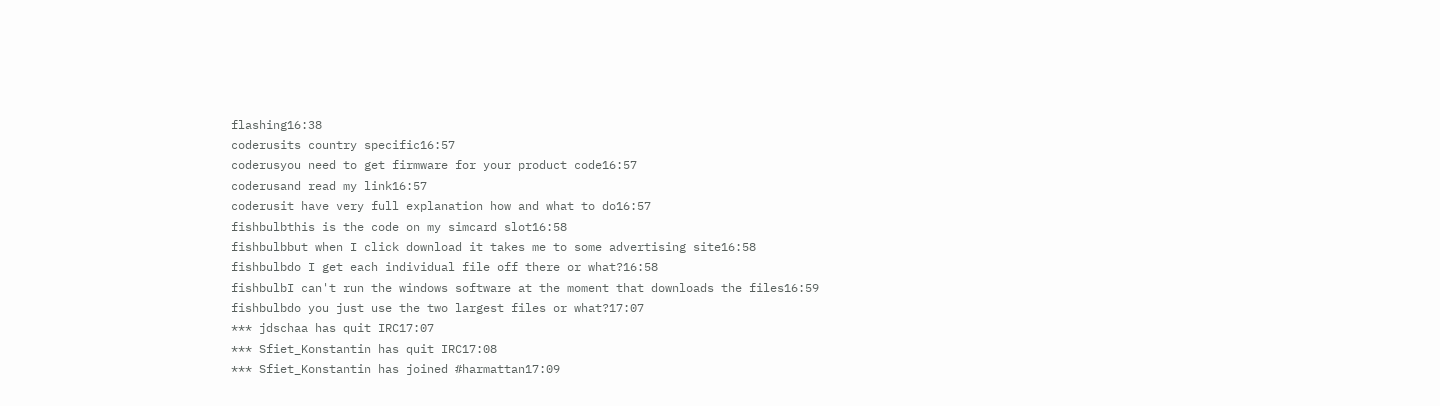flashing16:38
coderusits country specific16:57
coderusyou need to get firmware for your product code16:57
coderusand read my link16:57
coderusit have very full explanation how and what to do16:57
fishbulbthis is the code on my simcard slot16:58
fishbulbbut when I click download it takes me to some advertising site16:58
fishbulbdo I get each individual file off there or what?16:58
fishbulbI can't run the windows software at the moment that downloads the files16:59
fishbulbdo you just use the two largest files or what?17:07
*** jdschaa has quit IRC17:07
*** Sfiet_Konstantin has quit IRC17:08
*** Sfiet_Konstantin has joined #harmattan17:09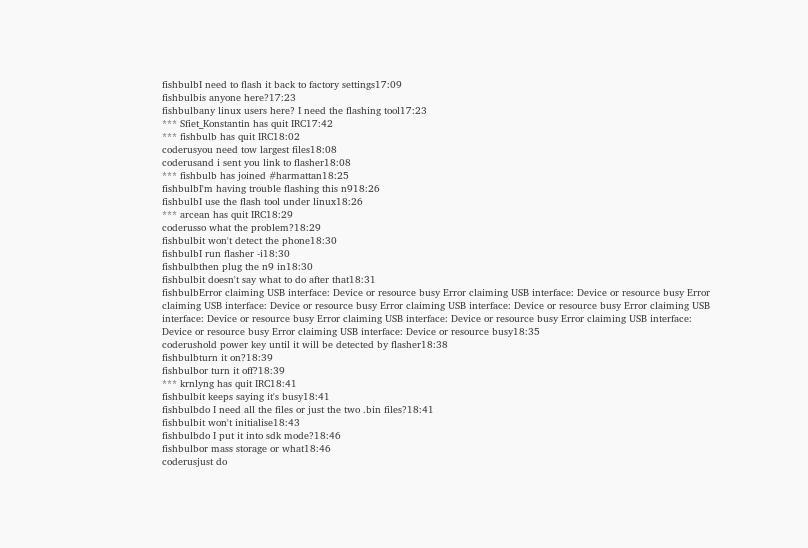fishbulbI need to flash it back to factory settings17:09
fishbulbis anyone here?17:23
fishbulbany linux users here? I need the flashing tool17:23
*** Sfiet_Konstantin has quit IRC17:42
*** fishbulb has quit IRC18:02
coderusyou need tow largest files18:08
coderusand i sent you link to flasher18:08
*** fishbulb has joined #harmattan18:25
fishbulbI'm having trouble flashing this n918:26
fishbulbI use the flash tool under linux18:26
*** arcean has quit IRC18:29
coderusso what the problem?18:29
fishbulbit won't detect the phone18:30
fishbulbI run flasher -i18:30
fishbulbthen plug the n9 in18:30
fishbulbit doesn't say what to do after that18:31
fishbulbError claiming USB interface: Device or resource busy Error claiming USB interface: Device or resource busy Error claiming USB interface: Device or resource busy Error claiming USB interface: Device or resource busy Error claiming USB interface: Device or resource busy Error claiming USB interface: Device or resource busy Error claiming USB interface: Device or resource busy Error claiming USB interface: Device or resource busy18:35
coderushold power key until it will be detected by flasher18:38
fishbulbturn it on?18:39
fishbulbor turn it off?18:39
*** krnlyng has quit IRC18:41
fishbulbit keeps saying it's busy18:41
fishbulbdo I need all the files or just the two .bin files?18:41
fishbulbit won't initialise18:43
fishbulbdo I put it into sdk mode?18:46
fishbulbor mass storage or what18:46
coderusjust do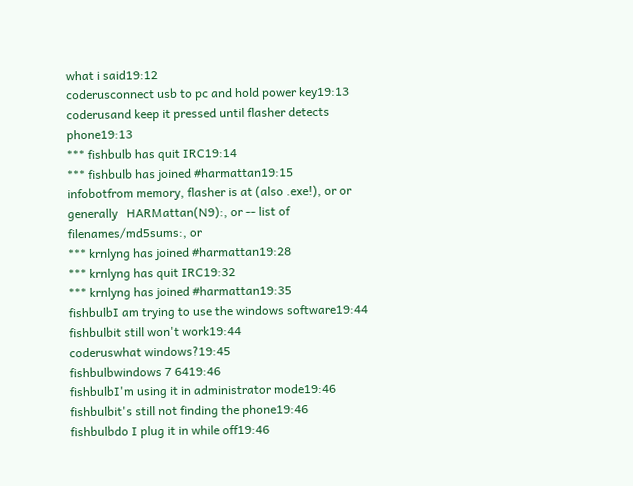what i said19:12
coderusconnect usb to pc and hold power key19:13
coderusand keep it pressed until flasher detects phone19:13
*** fishbulb has quit IRC19:14
*** fishbulb has joined #harmattan19:15
infobotfrom memory, flasher is at (also .exe!), or or generally   HARMattan(N9):, or -- list of filenames/md5sums:, or
*** krnlyng has joined #harmattan19:28
*** krnlyng has quit IRC19:32
*** krnlyng has joined #harmattan19:35
fishbulbI am trying to use the windows software19:44
fishbulbit still won't work19:44
coderuswhat windows?19:45
fishbulbwindows 7 6419:46
fishbulbI'm using it in administrator mode19:46
fishbulbit's still not finding the phone19:46
fishbulbdo I plug it in while off19:46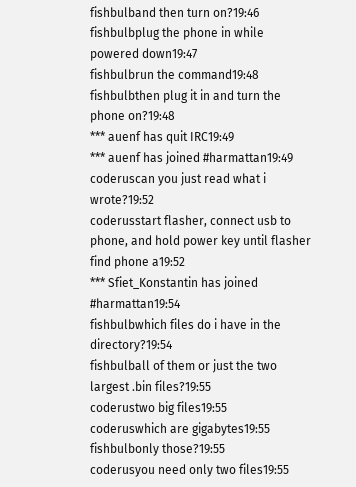fishbulband then turn on?19:46
fishbulbplug the phone in while powered down19:47
fishbulbrun the command19:48
fishbulbthen plug it in and turn the phone on?19:48
*** auenf has quit IRC19:49
*** auenf has joined #harmattan19:49
coderuscan you just read what i wrote?19:52
coderusstart flasher, connect usb to phone, and hold power key until flasher find phone a19:52
*** Sfiet_Konstantin has joined #harmattan19:54
fishbulbwhich files do i have in the directory?19:54
fishbulball of them or just the two largest .bin files?19:55
coderustwo big files19:55
coderuswhich are gigabytes19:55
fishbulbonly those?19:55
coderusyou need only two files19:55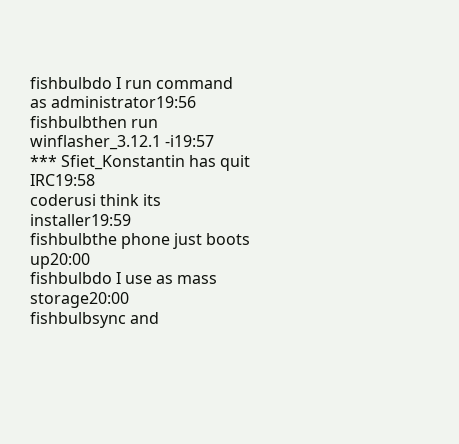fishbulbdo I run command as administrator19:56
fishbulbthen run winflasher_3.12.1 -i19:57
*** Sfiet_Konstantin has quit IRC19:58
coderusi think its installer19:59
fishbulbthe phone just boots up20:00
fishbulbdo I use as mass storage20:00
fishbulbsync and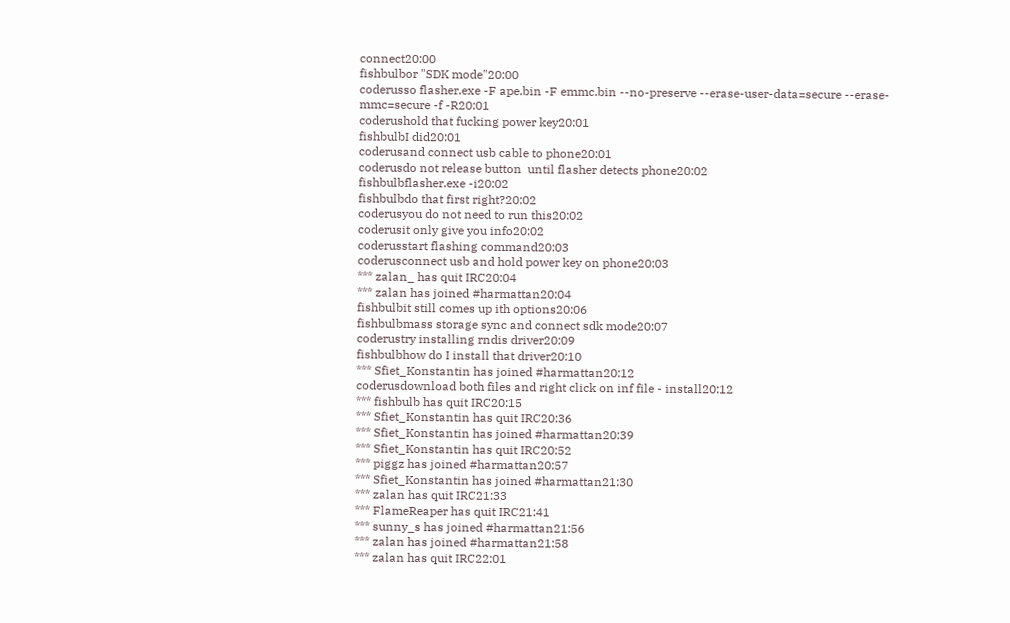connect20:00
fishbulbor "SDK mode"20:00
coderusso flasher.exe -F ape.bin -F emmc.bin --no-preserve --erase-user-data=secure --erase-mmc=secure -f -R20:01
coderushold that fucking power key20:01
fishbulbI did20:01
coderusand connect usb cable to phone20:01
coderusdo not release button  until flasher detects phone20:02
fishbulbflasher.exe -i20:02
fishbulbdo that first right?20:02
coderusyou do not need to run this20:02
coderusit only give you info20:02
coderusstart flashing command20:03
coderusconnect usb and hold power key on phone20:03
*** zalan_ has quit IRC20:04
*** zalan has joined #harmattan20:04
fishbulbit still comes up ith options20:06
fishbulbmass storage sync and connect sdk mode20:07
coderustry installing rndis driver20:09
fishbulbhow do I install that driver20:10
*** Sfiet_Konstantin has joined #harmattan20:12
coderusdownload both files and right click on inf file - install20:12
*** fishbulb has quit IRC20:15
*** Sfiet_Konstantin has quit IRC20:36
*** Sfiet_Konstantin has joined #harmattan20:39
*** Sfiet_Konstantin has quit IRC20:52
*** piggz has joined #harmattan20:57
*** Sfiet_Konstantin has joined #harmattan21:30
*** zalan has quit IRC21:33
*** FlameReaper has quit IRC21:41
*** sunny_s has joined #harmattan21:56
*** zalan has joined #harmattan21:58
*** zalan has quit IRC22:01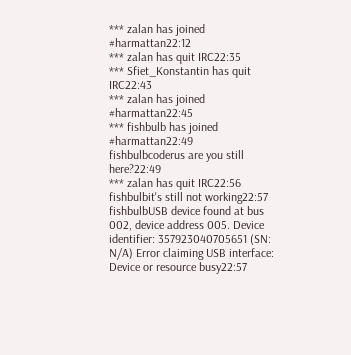*** zalan has joined #harmattan22:12
*** zalan has quit IRC22:35
*** Sfiet_Konstantin has quit IRC22:43
*** zalan has joined #harmattan22:45
*** fishbulb has joined #harmattan22:49
fishbulbcoderus are you still here?22:49
*** zalan has quit IRC22:56
fishbulbit's still not working22:57
fishbulbUSB device found at bus 002, device address 005. Device identifier: 357923040705651 (SN: N/A) Error claiming USB interface: Device or resource busy22:57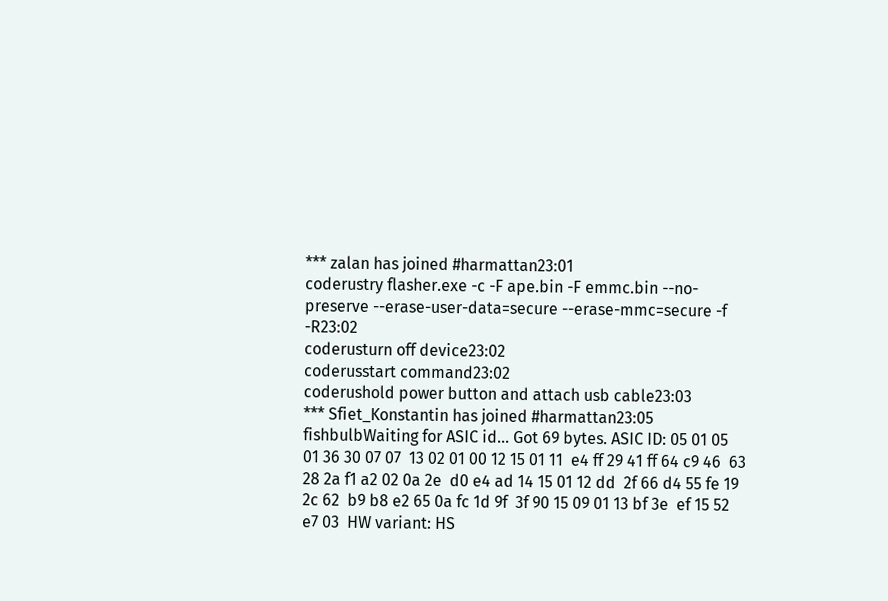*** zalan has joined #harmattan23:01
coderustry flasher.exe -c -F ape.bin -F emmc.bin --no-preserve --erase-user-data=secure --erase-mmc=secure -f -R23:02
coderusturn off device23:02
coderusstart command23:02
coderushold power button and attach usb cable23:03
*** Sfiet_Konstantin has joined #harmattan23:05
fishbulbWaiting for ASIC id... Got 69 bytes. ASIC ID: 05 01 05 01 36 30 07 07  13 02 01 00 12 15 01 11  e4 ff 29 41 ff 64 c9 46  63 28 2a f1 a2 02 0a 2e  d0 e4 ad 14 15 01 12 dd  2f 66 d4 55 fe 19 2c 62  b9 b8 e2 65 0a fc 1d 9f  3f 90 15 09 01 13 bf 3e  ef 15 52 e7 03  HW variant: HS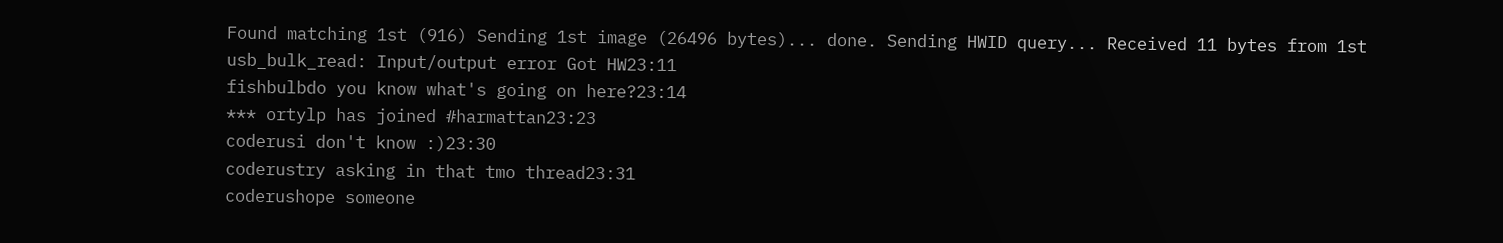Found matching 1st (916) Sending 1st image (26496 bytes)... done. Sending HWID query... Received 11 bytes from 1st usb_bulk_read: Input/output error Got HW23:11
fishbulbdo you know what's going on here?23:14
*** ortylp has joined #harmattan23:23
coderusi don't know :)23:30
coderustry asking in that tmo thread23:31
coderushope someone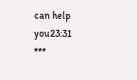can help you23:31
***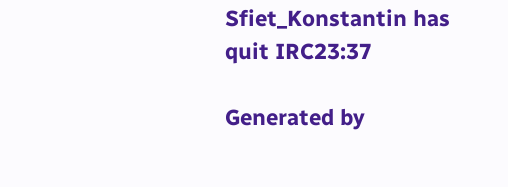Sfiet_Konstantin has quit IRC23:37

Generated by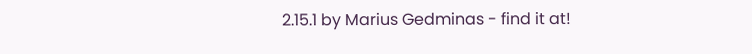2.15.1 by Marius Gedminas - find it at!